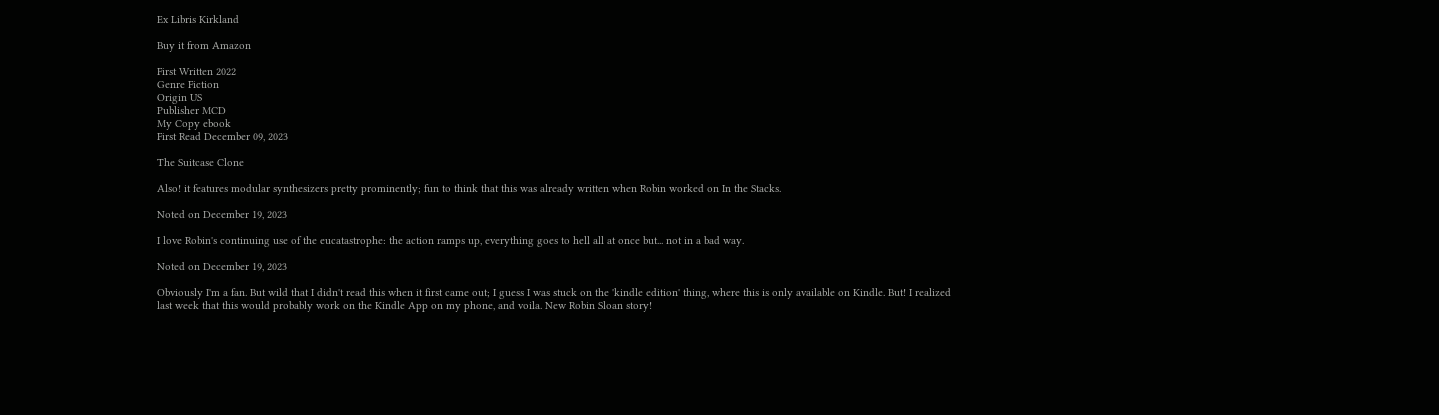Ex Libris Kirkland

Buy it from Amazon

First Written 2022
Genre Fiction
Origin US
Publisher MCD
My Copy ebook
First Read December 09, 2023

The Suitcase Clone

Also! it features modular synthesizers pretty prominently; fun to think that this was already written when Robin worked on In the Stacks.

Noted on December 19, 2023

I love Robin's continuing use of the eucatastrophe: the action ramps up, everything goes to hell all at once but... not in a bad way.

Noted on December 19, 2023

Obviously I'm a fan. But wild that I didn't read this when it first came out; I guess I was stuck on the 'kindle edition' thing, where this is only available on Kindle. But! I realized last week that this would probably work on the Kindle App on my phone, and voila. New Robin Sloan story!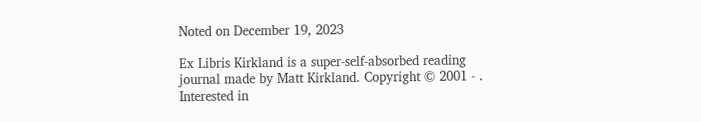Noted on December 19, 2023

Ex Libris Kirkland is a super-self-absorbed reading journal made by Matt Kirkland. Copyright © 2001 - .
Interested in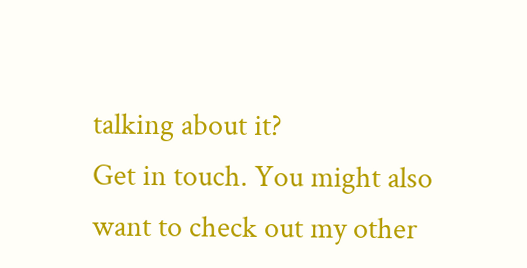talking about it?
Get in touch. You might also want to check out my other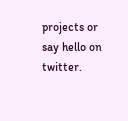projects or say hello on twitter.